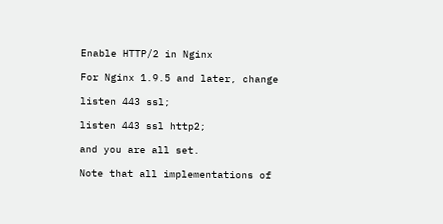Enable HTTP/2 in Nginx

For Nginx 1.9.5 and later, change

listen 443 ssl;

listen 443 ssl http2;

and you are all set.

Note that all implementations of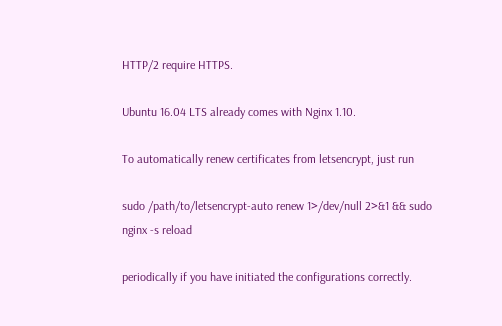HTTP/2 require HTTPS.

Ubuntu 16.04 LTS already comes with Nginx 1.10.

To automatically renew certificates from letsencrypt, just run

sudo /path/to/letsencrypt-auto renew 1>/dev/null 2>&1 && sudo nginx -s reload

periodically if you have initiated the configurations correctly.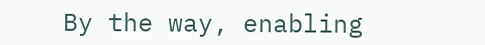By the way, enabling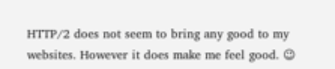HTTP/2 does not seem to bring any good to my websites. However it does make me feel good. 😉